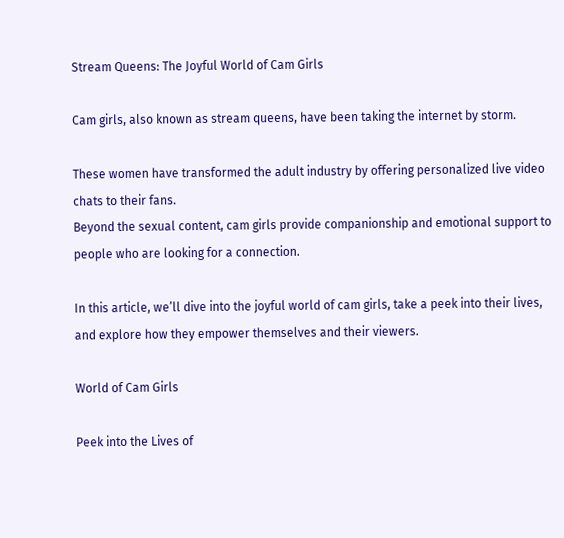Stream Queens: The Joyful World of Cam Girls

Cam girls, also known as stream queens, have been taking the internet by storm.

These women have transformed the adult industry by offering personalized live video chats to their fans.
Beyond the sexual content, cam girls provide companionship and emotional support to people who are looking for a connection.

In this article, we’ll dive into the joyful world of cam girls, take a peek into their lives, and explore how they empower themselves and their viewers.

World of Cam Girls

Peek into the Lives of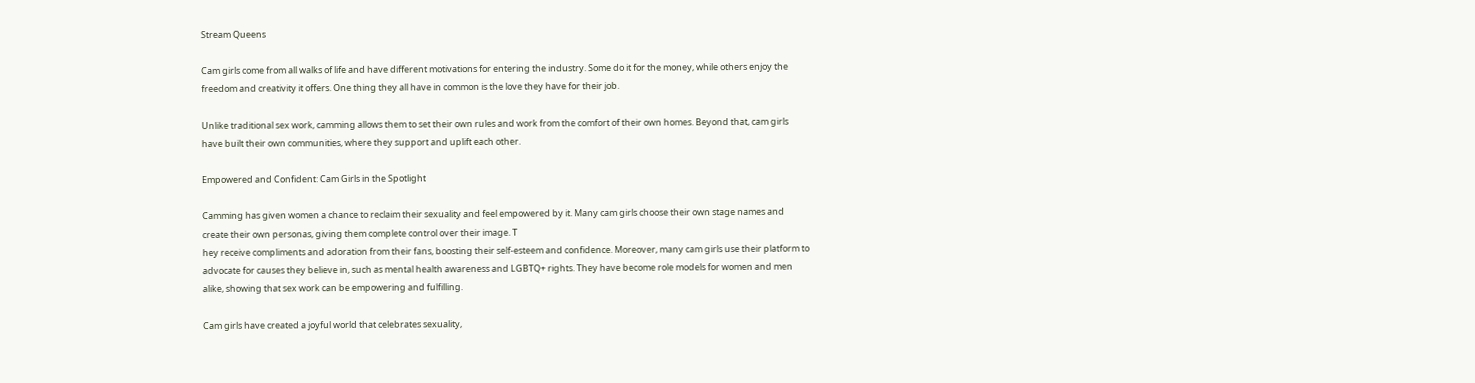Stream Queens

Cam girls come from all walks of life and have different motivations for entering the industry. Some do it for the money, while others enjoy the freedom and creativity it offers. One thing they all have in common is the love they have for their job.

Unlike traditional sex work, camming allows them to set their own rules and work from the comfort of their own homes. Beyond that, cam girls have built their own communities, where they support and uplift each other.

Empowered and Confident: Cam Girls in the Spotlight

Camming has given women a chance to reclaim their sexuality and feel empowered by it. Many cam girls choose their own stage names and create their own personas, giving them complete control over their image. T
hey receive compliments and adoration from their fans, boosting their self-esteem and confidence. Moreover, many cam girls use their platform to advocate for causes they believe in, such as mental health awareness and LGBTQ+ rights. They have become role models for women and men alike, showing that sex work can be empowering and fulfilling.

Cam girls have created a joyful world that celebrates sexuality,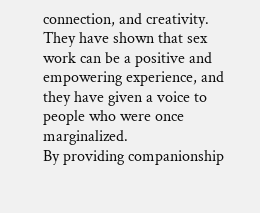connection, and creativity. They have shown that sex work can be a positive and empowering experience, and they have given a voice to people who were once marginalized.
By providing companionship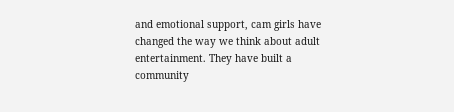and emotional support, cam girls have changed the way we think about adult entertainment. They have built a community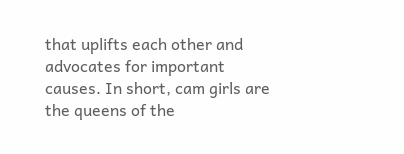that uplifts each other and advocates for important causes. In short, cam girls are the queens of the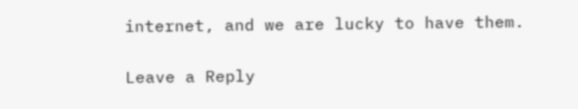internet, and we are lucky to have them.

Leave a Reply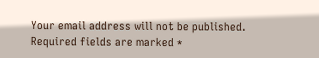Your email address will not be published. Required fields are marked *